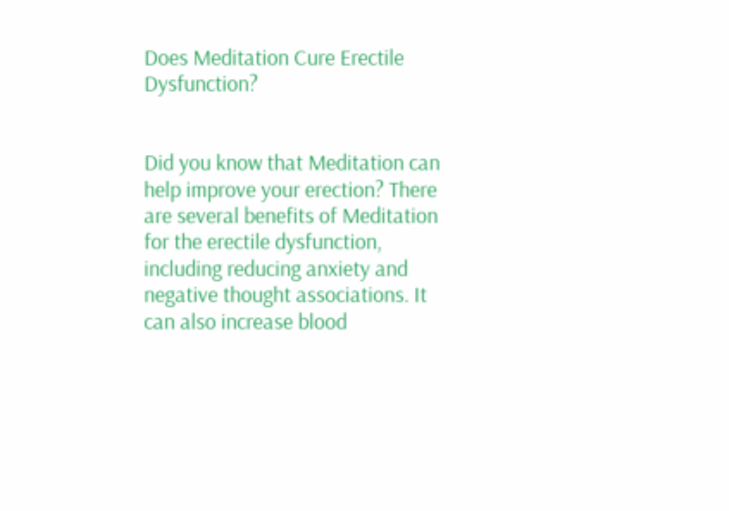Does Meditation Cure Erectile Dysfunction?


Did you know that Meditation can help improve your erection? There are several benefits of Meditation for the erectile dysfunction, including reducing anxiety and negative thought associations. It can also increase blood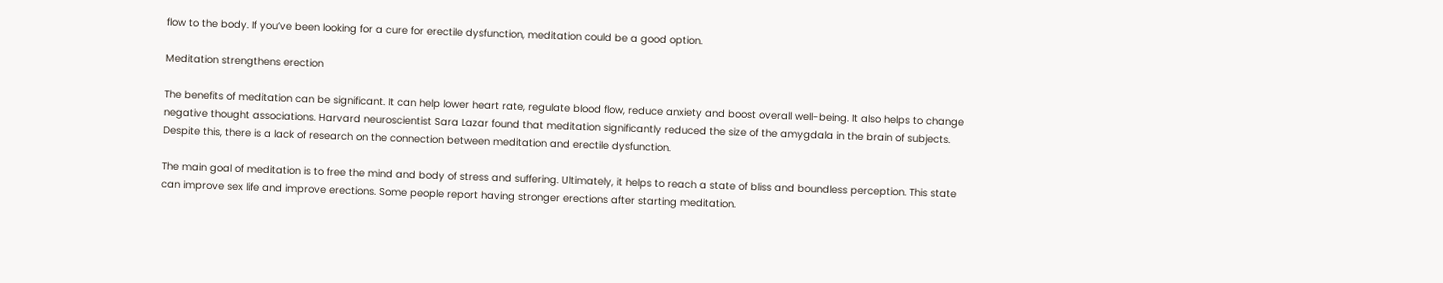flow to the body. If you’ve been looking for a cure for erectile dysfunction, meditation could be a good option.

Meditation strengthens erection

The benefits of meditation can be significant. It can help lower heart rate, regulate blood flow, reduce anxiety and boost overall well-being. It also helps to change negative thought associations. Harvard neuroscientist Sara Lazar found that meditation significantly reduced the size of the amygdala in the brain of subjects. Despite this, there is a lack of research on the connection between meditation and erectile dysfunction.

The main goal of meditation is to free the mind and body of stress and suffering. Ultimately, it helps to reach a state of bliss and boundless perception. This state can improve sex life and improve erections. Some people report having stronger erections after starting meditation.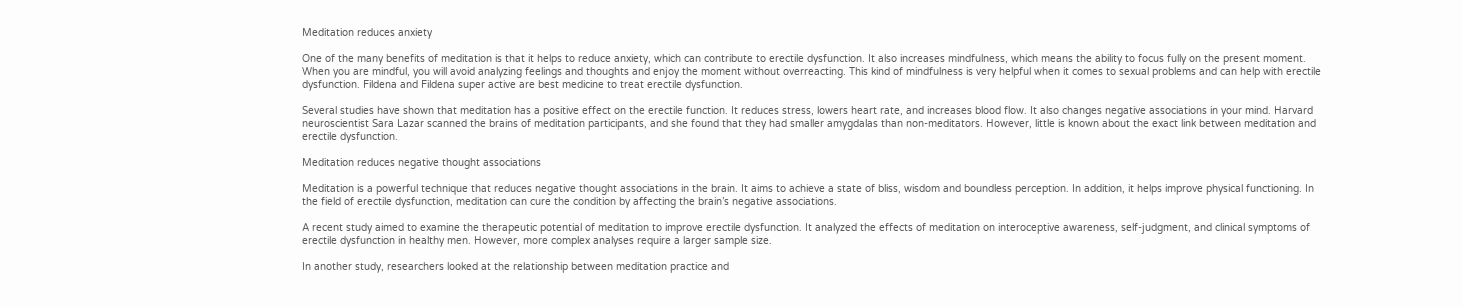Meditation reduces anxiety

One of the many benefits of meditation is that it helps to reduce anxiety, which can contribute to erectile dysfunction. It also increases mindfulness, which means the ability to focus fully on the present moment. When you are mindful, you will avoid analyzing feelings and thoughts and enjoy the moment without overreacting. This kind of mindfulness is very helpful when it comes to sexual problems and can help with erectile dysfunction. Fildena and Fildena super active are best medicine to treat erectile dysfunction.

Several studies have shown that meditation has a positive effect on the erectile function. It reduces stress, lowers heart rate, and increases blood flow. It also changes negative associations in your mind. Harvard neuroscientist Sara Lazar scanned the brains of meditation participants, and she found that they had smaller amygdalas than non-meditators. However, little is known about the exact link between meditation and erectile dysfunction.

Meditation reduces negative thought associations

Meditation is a powerful technique that reduces negative thought associations in the brain. It aims to achieve a state of bliss, wisdom and boundless perception. In addition, it helps improve physical functioning. In the field of erectile dysfunction, meditation can cure the condition by affecting the brain’s negative associations.

A recent study aimed to examine the therapeutic potential of meditation to improve erectile dysfunction. It analyzed the effects of meditation on interoceptive awareness, self-judgment, and clinical symptoms of erectile dysfunction in healthy men. However, more complex analyses require a larger sample size.

In another study, researchers looked at the relationship between meditation practice and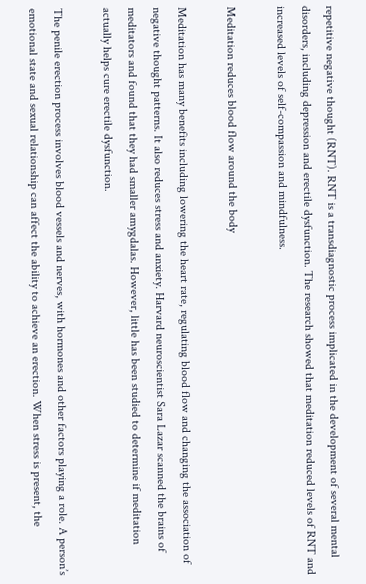repetitive negative thought (RNT). RNT is a transdiagnostic process implicated in the development of several mental disorders, including depression and erectile dysfunction. The research showed that meditation reduced levels of RNT and increased levels of self-compassion and mindfulness.

Meditation reduces blood flow around the body

Meditation has many benefits including lowering the heart rate, regulating blood flow and changing the association of negative thought patterns. It also reduces stress and anxiety. Harvard neuroscientist Sara Lazar scanned the brains of meditators and found that they had smaller amygdalas. However, little has been studied to determine if meditation actually helps cure erectile dysfunction.

The penile erection process involves blood vessels and nerves, with hormones and other factors playing a role. A person’s emotional state and sexual relationship can affect the ability to achieve an erection. When stress is present, the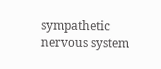sympathetic nervous system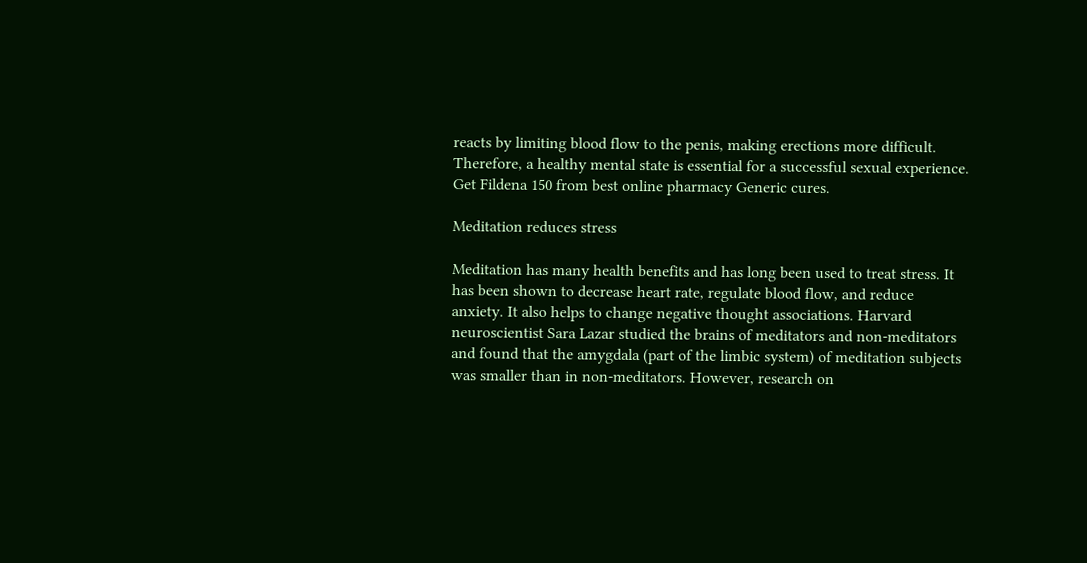reacts by limiting blood flow to the penis, making erections more difficult. Therefore, a healthy mental state is essential for a successful sexual experience. Get Fildena 150 from best online pharmacy Generic cures.

Meditation reduces stress

Meditation has many health benefits and has long been used to treat stress. It has been shown to decrease heart rate, regulate blood flow, and reduce anxiety. It also helps to change negative thought associations. Harvard neuroscientist Sara Lazar studied the brains of meditators and non-meditators and found that the amygdala (part of the limbic system) of meditation subjects was smaller than in non-meditators. However, research on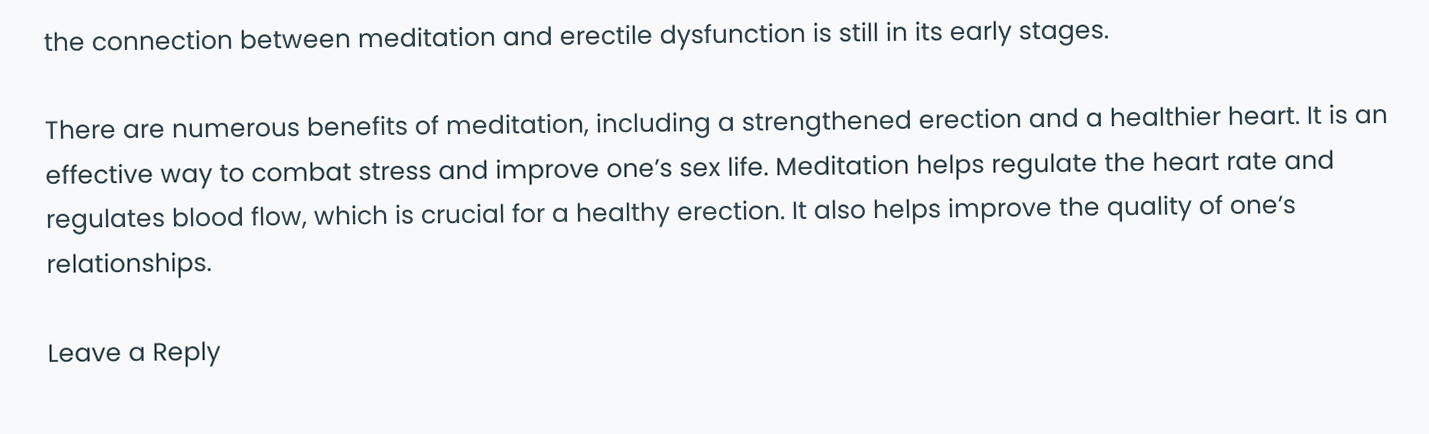the connection between meditation and erectile dysfunction is still in its early stages.

There are numerous benefits of meditation, including a strengthened erection and a healthier heart. It is an effective way to combat stress and improve one’s sex life. Meditation helps regulate the heart rate and regulates blood flow, which is crucial for a healthy erection. It also helps improve the quality of one’s relationships.

Leave a Reply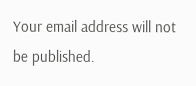Your email address will not be published.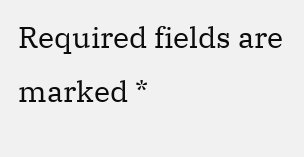Required fields are marked *